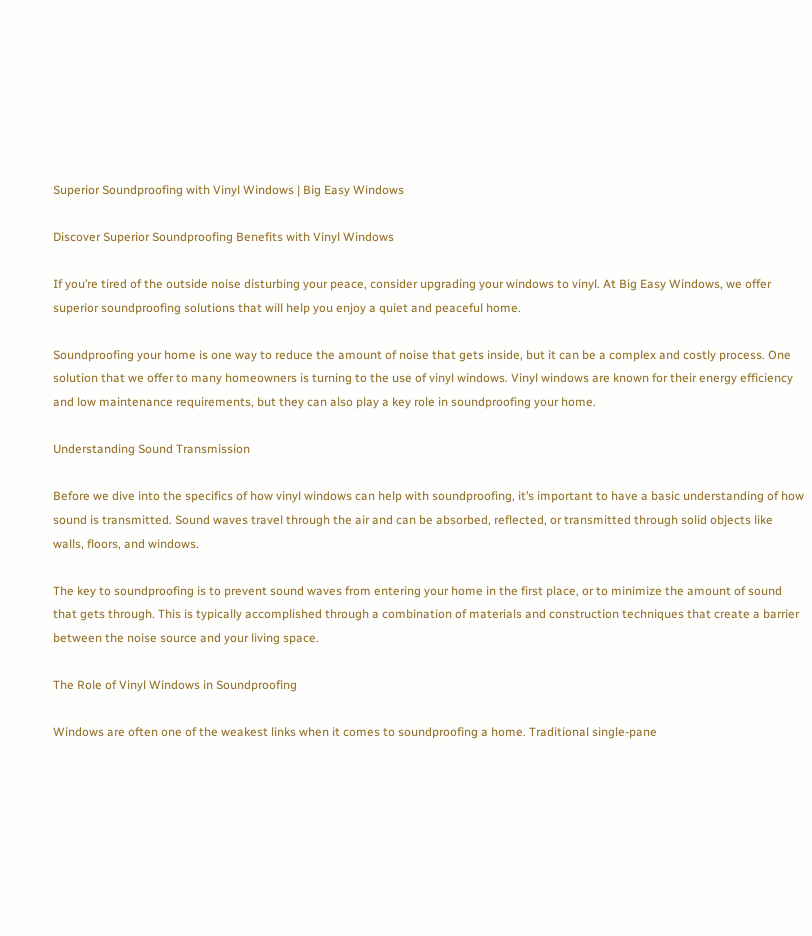Superior Soundproofing with Vinyl Windows | Big Easy Windows

Discover Superior Soundproofing Benefits with Vinyl Windows

If you’re tired of the outside noise disturbing your peace, consider upgrading your windows to vinyl. At Big Easy Windows, we offer superior soundproofing solutions that will help you enjoy a quiet and peaceful home.

Soundproofing your home is one way to reduce the amount of noise that gets inside, but it can be a complex and costly process. One solution that we offer to many homeowners is turning to the use of vinyl windows. Vinyl windows are known for their energy efficiency and low maintenance requirements, but they can also play a key role in soundproofing your home.

Understanding Sound Transmission

Before we dive into the specifics of how vinyl windows can help with soundproofing, it’s important to have a basic understanding of how sound is transmitted. Sound waves travel through the air and can be absorbed, reflected, or transmitted through solid objects like walls, floors, and windows.

The key to soundproofing is to prevent sound waves from entering your home in the first place, or to minimize the amount of sound that gets through. This is typically accomplished through a combination of materials and construction techniques that create a barrier between the noise source and your living space.

The Role of Vinyl Windows in Soundproofing

Windows are often one of the weakest links when it comes to soundproofing a home. Traditional single-pane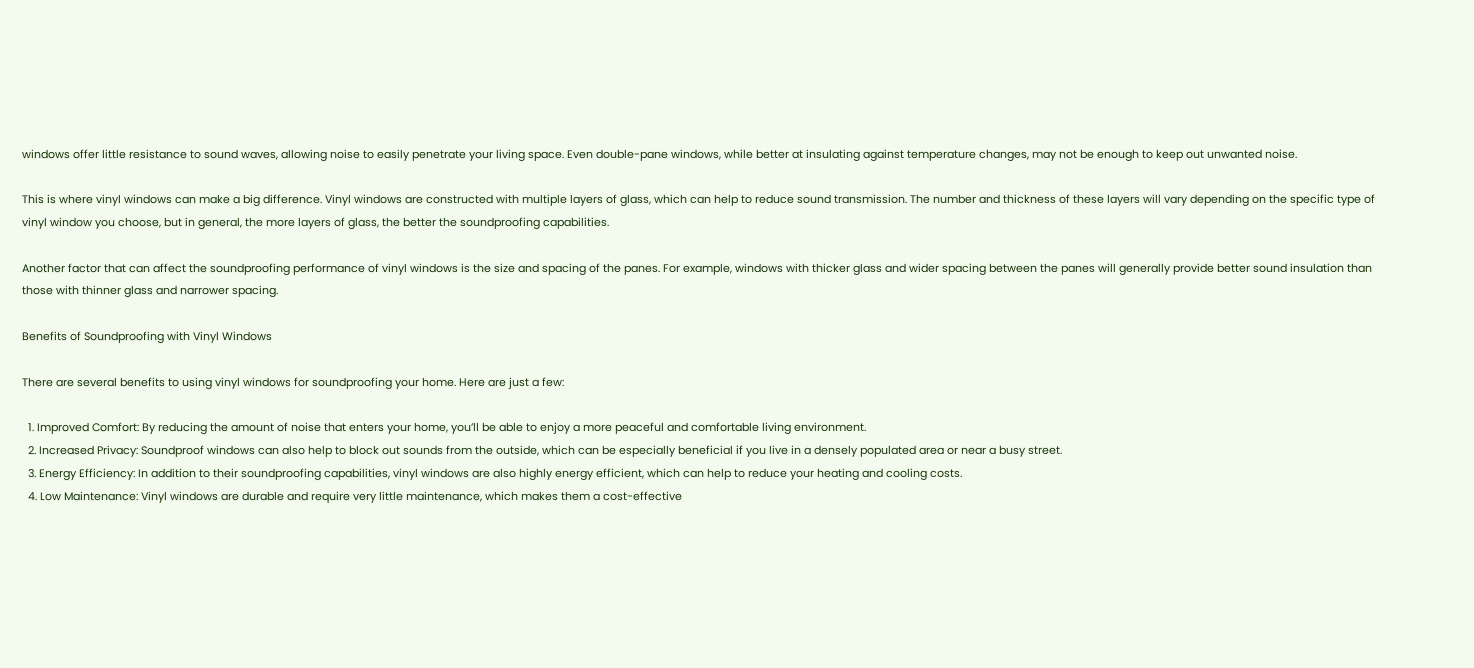windows offer little resistance to sound waves, allowing noise to easily penetrate your living space. Even double-pane windows, while better at insulating against temperature changes, may not be enough to keep out unwanted noise.

This is where vinyl windows can make a big difference. Vinyl windows are constructed with multiple layers of glass, which can help to reduce sound transmission. The number and thickness of these layers will vary depending on the specific type of vinyl window you choose, but in general, the more layers of glass, the better the soundproofing capabilities.

Another factor that can affect the soundproofing performance of vinyl windows is the size and spacing of the panes. For example, windows with thicker glass and wider spacing between the panes will generally provide better sound insulation than those with thinner glass and narrower spacing.

Benefits of Soundproofing with Vinyl Windows

There are several benefits to using vinyl windows for soundproofing your home. Here are just a few:

  1. Improved Comfort: By reducing the amount of noise that enters your home, you’ll be able to enjoy a more peaceful and comfortable living environment.
  2. Increased Privacy: Soundproof windows can also help to block out sounds from the outside, which can be especially beneficial if you live in a densely populated area or near a busy street.
  3. Energy Efficiency: In addition to their soundproofing capabilities, vinyl windows are also highly energy efficient, which can help to reduce your heating and cooling costs.
  4. Low Maintenance: Vinyl windows are durable and require very little maintenance, which makes them a cost-effective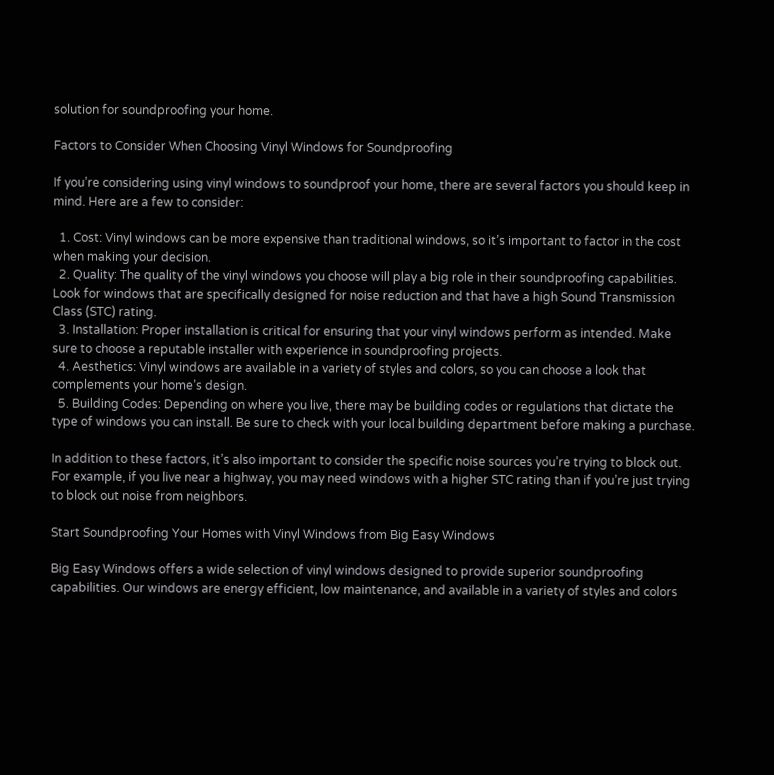solution for soundproofing your home.

Factors to Consider When Choosing Vinyl Windows for Soundproofing

If you’re considering using vinyl windows to soundproof your home, there are several factors you should keep in mind. Here are a few to consider:

  1. Cost: Vinyl windows can be more expensive than traditional windows, so it’s important to factor in the cost when making your decision.
  2. Quality: The quality of the vinyl windows you choose will play a big role in their soundproofing capabilities. Look for windows that are specifically designed for noise reduction and that have a high Sound Transmission Class (STC) rating.
  3. Installation: Proper installation is critical for ensuring that your vinyl windows perform as intended. Make sure to choose a reputable installer with experience in soundproofing projects.
  4. Aesthetics: Vinyl windows are available in a variety of styles and colors, so you can choose a look that complements your home’s design.
  5. Building Codes: Depending on where you live, there may be building codes or regulations that dictate the type of windows you can install. Be sure to check with your local building department before making a purchase.

In addition to these factors, it’s also important to consider the specific noise sources you’re trying to block out. For example, if you live near a highway, you may need windows with a higher STC rating than if you’re just trying to block out noise from neighbors.

Start Soundproofing Your Homes with Vinyl Windows from Big Easy Windows

Big Easy Windows offers a wide selection of vinyl windows designed to provide superior soundproofing capabilities. Our windows are energy efficient, low maintenance, and available in a variety of styles and colors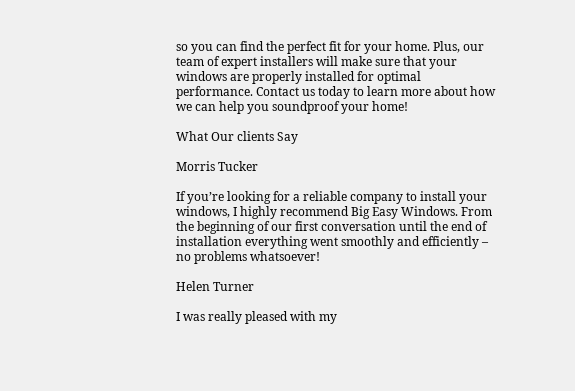so you can find the perfect fit for your home. Plus, our team of expert installers will make sure that your windows are properly installed for optimal performance. Contact us today to learn more about how we can help you soundproof your home!

What Our clients Say

Morris Tucker

If you’re looking for a reliable company to install your windows, I highly recommend Big Easy Windows. From the beginning of our first conversation until the end of installation everything went smoothly and efficiently – no problems whatsoever!

Helen Turner

I was really pleased with my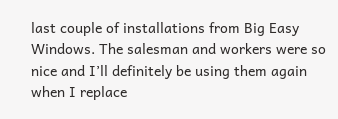last couple of installations from Big Easy Windows. The salesman and workers were so nice and I’ll definitely be using them again when I replace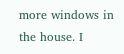more windows in the house. I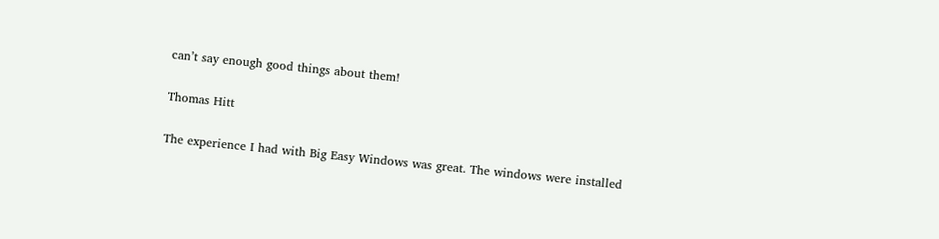can’t say enough good things about them!

Thomas Hitt

The experience I had with Big Easy Windows was great. The windows were installed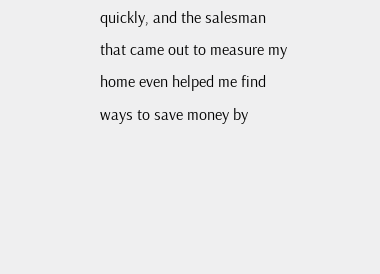quickly, and the salesman that came out to measure my home even helped me find ways to save money by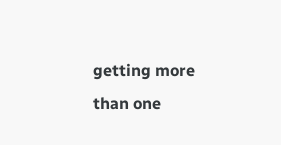getting more than one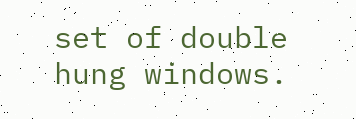set of double hung windows.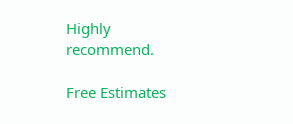Highly recommend.

Free Estimates